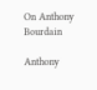On Anthony Bourdain

Anthony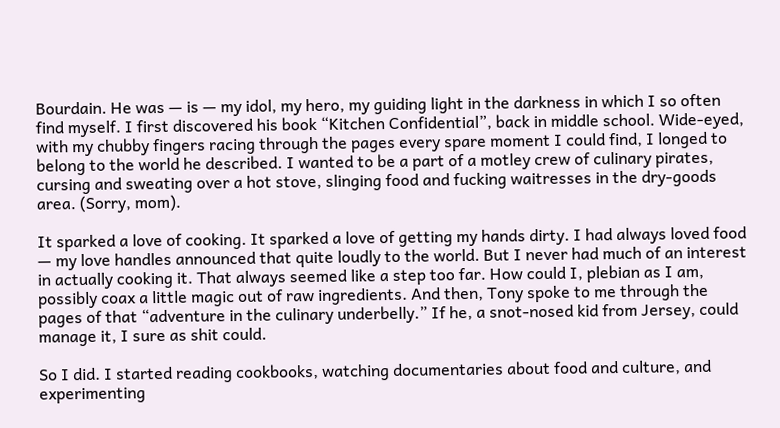Bourdain. He was — is — my idol, my hero, my guiding light in the darkness in which I so often find myself. I first discovered his book “Kitchen Confidential”, back in middle school. Wide-eyed, with my chubby fingers racing through the pages every spare moment I could find, I longed to belong to the world he described. I wanted to be a part of a motley crew of culinary pirates, cursing and sweating over a hot stove, slinging food and fucking waitresses in the dry-goods area. (Sorry, mom).

It sparked a love of cooking. It sparked a love of getting my hands dirty. I had always loved food — my love handles announced that quite loudly to the world. But I never had much of an interest in actually cooking it. That always seemed like a step too far. How could I, plebian as I am, possibly coax a little magic out of raw ingredients. And then, Tony spoke to me through the pages of that “adventure in the culinary underbelly.” If he, a snot-nosed kid from Jersey, could manage it, I sure as shit could.

So I did. I started reading cookbooks, watching documentaries about food and culture, and experimenting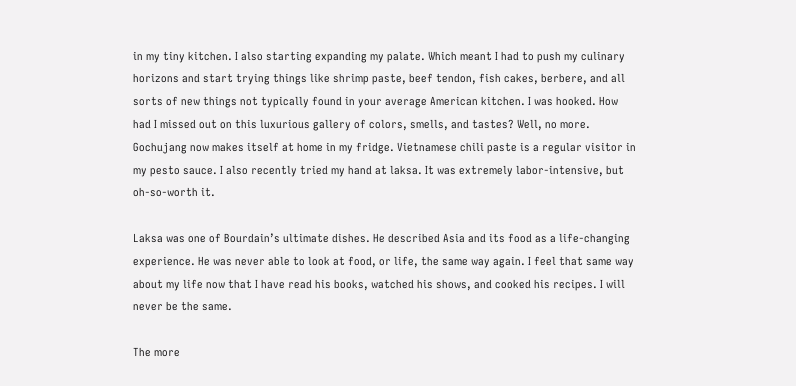in my tiny kitchen. I also starting expanding my palate. Which meant I had to push my culinary horizons and start trying things like shrimp paste, beef tendon, fish cakes, berbere, and all sorts of new things not typically found in your average American kitchen. I was hooked. How had I missed out on this luxurious gallery of colors, smells, and tastes? Well, no more. Gochujang now makes itself at home in my fridge. Vietnamese chili paste is a regular visitor in my pesto sauce. I also recently tried my hand at laksa. It was extremely labor-intensive, but oh-so-worth it.

Laksa was one of Bourdain’s ultimate dishes. He described Asia and its food as a life-changing experience. He was never able to look at food, or life, the same way again. I feel that same way about my life now that I have read his books, watched his shows, and cooked his recipes. I will never be the same.

The more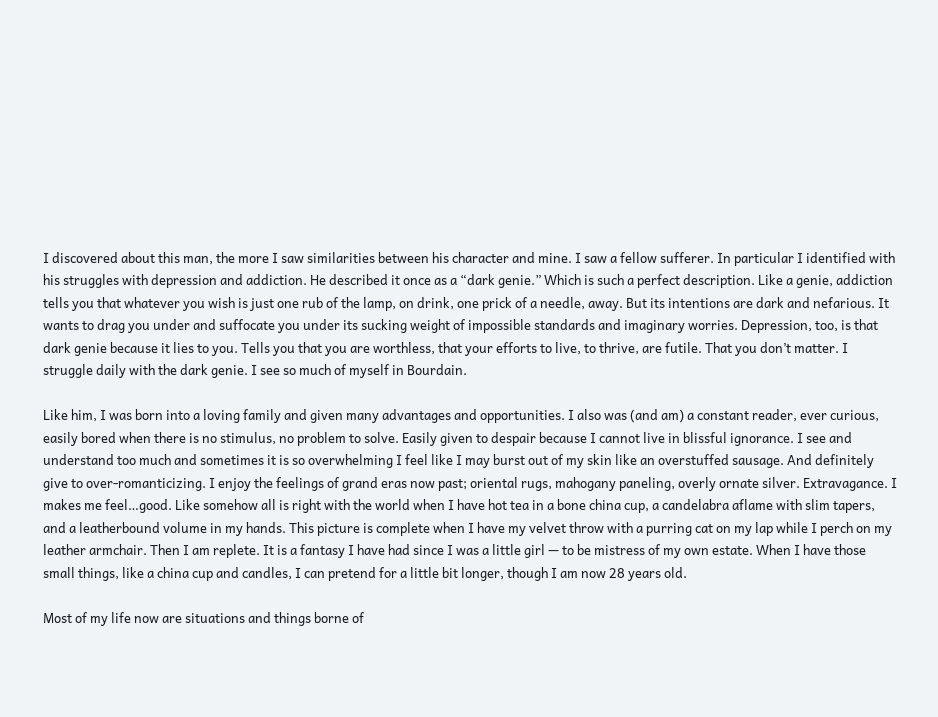I discovered about this man, the more I saw similarities between his character and mine. I saw a fellow sufferer. In particular I identified with his struggles with depression and addiction. He described it once as a “dark genie.” Which is such a perfect description. Like a genie, addiction tells you that whatever you wish is just one rub of the lamp, on drink, one prick of a needle, away. But its intentions are dark and nefarious. It wants to drag you under and suffocate you under its sucking weight of impossible standards and imaginary worries. Depression, too, is that dark genie because it lies to you. Tells you that you are worthless, that your efforts to live, to thrive, are futile. That you don’t matter. I struggle daily with the dark genie. I see so much of myself in Bourdain.

Like him, I was born into a loving family and given many advantages and opportunities. I also was (and am) a constant reader, ever curious, easily bored when there is no stimulus, no problem to solve. Easily given to despair because I cannot live in blissful ignorance. I see and understand too much and sometimes it is so overwhelming I feel like I may burst out of my skin like an overstuffed sausage. And definitely give to over-romanticizing. I enjoy the feelings of grand eras now past; oriental rugs, mahogany paneling, overly ornate silver. Extravagance. I makes me feel…good. Like somehow all is right with the world when I have hot tea in a bone china cup, a candelabra aflame with slim tapers, and a leatherbound volume in my hands. This picture is complete when I have my velvet throw with a purring cat on my lap while I perch on my leather armchair. Then I am replete. It is a fantasy I have had since I was a little girl — to be mistress of my own estate. When I have those small things, like a china cup and candles, I can pretend for a little bit longer, though I am now 28 years old.

Most of my life now are situations and things borne of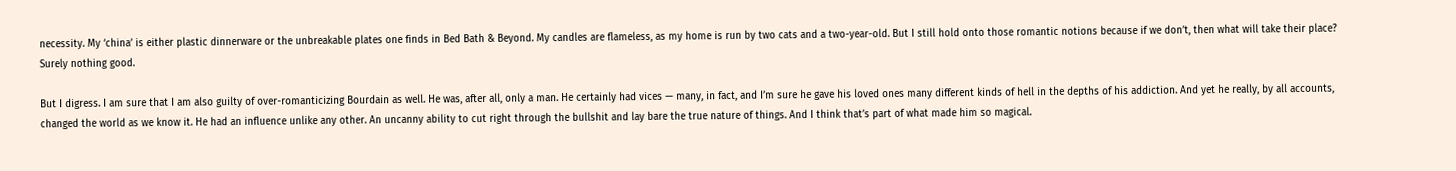necessity. My ‘china’ is either plastic dinnerware or the unbreakable plates one finds in Bed Bath & Beyond. My candles are flameless, as my home is run by two cats and a two-year-old. But I still hold onto those romantic notions because if we don’t, then what will take their place? Surely nothing good.

But I digress. I am sure that I am also guilty of over-romanticizing Bourdain as well. He was, after all, only a man. He certainly had vices — many, in fact, and I’m sure he gave his loved ones many different kinds of hell in the depths of his addiction. And yet he really, by all accounts, changed the world as we know it. He had an influence unlike any other. An uncanny ability to cut right through the bullshit and lay bare the true nature of things. And I think that’s part of what made him so magical.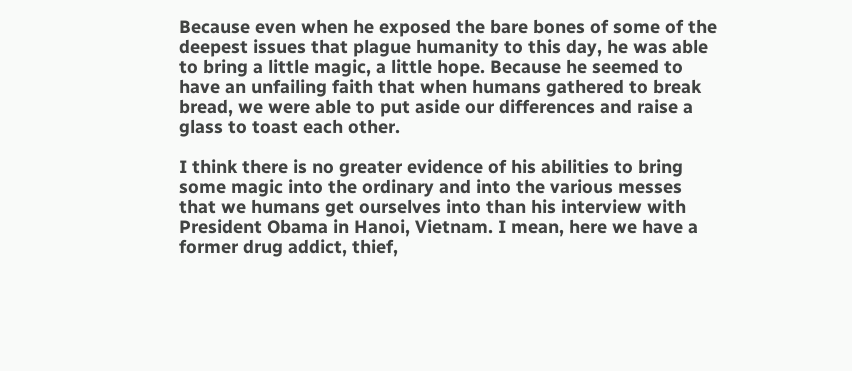Because even when he exposed the bare bones of some of the deepest issues that plague humanity to this day, he was able to bring a little magic, a little hope. Because he seemed to have an unfailing faith that when humans gathered to break bread, we were able to put aside our differences and raise a glass to toast each other.

I think there is no greater evidence of his abilities to bring some magic into the ordinary and into the various messes that we humans get ourselves into than his interview with President Obama in Hanoi, Vietnam. I mean, here we have a former drug addict, thief,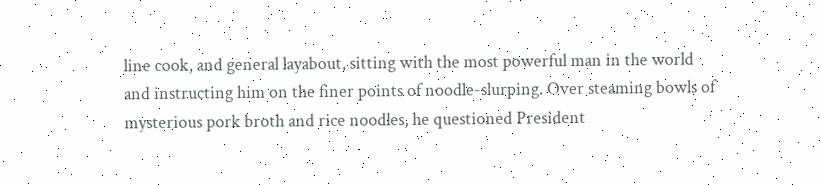line cook, and general layabout, sitting with the most powerful man in the world and instructing him on the finer points of noodle-slurping. Over steaming bowls of mysterious pork broth and rice noodles, he questioned President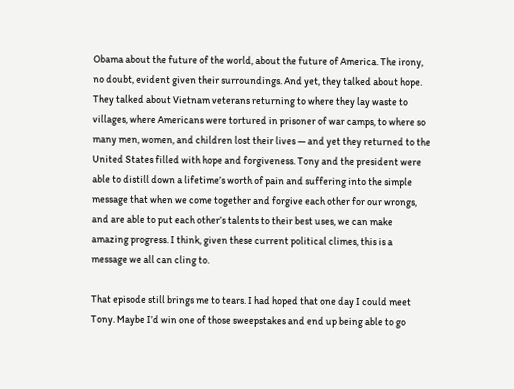Obama about the future of the world, about the future of America. The irony, no doubt, evident given their surroundings. And yet, they talked about hope. They talked about Vietnam veterans returning to where they lay waste to villages, where Americans were tortured in prisoner of war camps, to where so many men, women, and children lost their lives — and yet they returned to the United States filled with hope and forgiveness. Tony and the president were able to distill down a lifetime’s worth of pain and suffering into the simple message that when we come together and forgive each other for our wrongs, and are able to put each other’s talents to their best uses, we can make amazing progress. I think, given these current political climes, this is a message we all can cling to.

That episode still brings me to tears. I had hoped that one day I could meet Tony. Maybe I’d win one of those sweepstakes and end up being able to go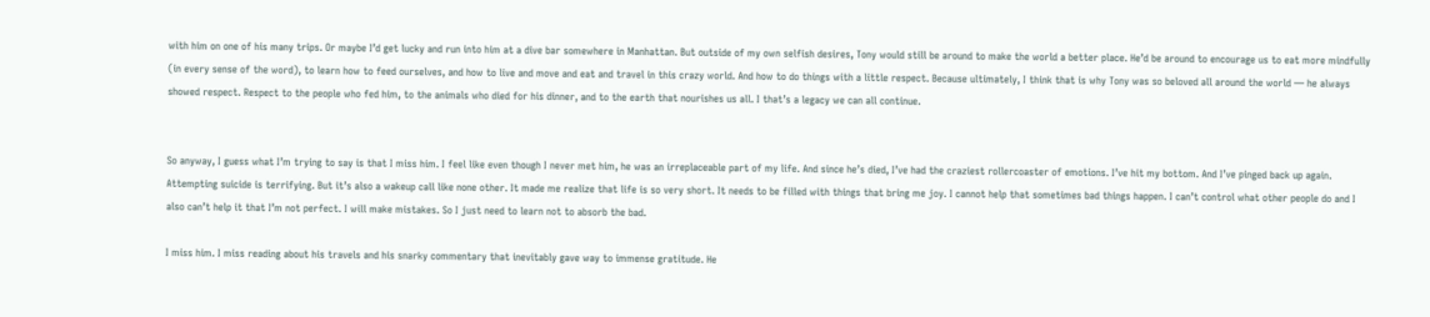with him on one of his many trips. Or maybe I’d get lucky and run into him at a dive bar somewhere in Manhattan. But outside of my own selfish desires, Tony would still be around to make the world a better place. He’d be around to encourage us to eat more mindfully (in every sense of the word), to learn how to feed ourselves, and how to live and move and eat and travel in this crazy world. And how to do things with a little respect. Because ultimately, I think that is why Tony was so beloved all around the world — he always showed respect. Respect to the people who fed him, to the animals who died for his dinner, and to the earth that nourishes us all. I that’s a legacy we can all continue.


So anyway, I guess what I’m trying to say is that I miss him. I feel like even though I never met him, he was an irreplaceable part of my life. And since he’s died, I’ve had the craziest rollercoaster of emotions. I’ve hit my bottom. And I’ve pinged back up again. Attempting suicide is terrifying. But it’s also a wakeup call like none other. It made me realize that life is so very short. It needs to be filled with things that bring me joy. I cannot help that sometimes bad things happen. I can’t control what other people do and I also can’t help it that I’m not perfect. I will make mistakes. So I just need to learn not to absorb the bad.

I miss him. I miss reading about his travels and his snarky commentary that inevitably gave way to immense gratitude. He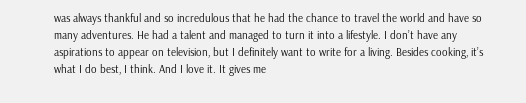was always thankful and so incredulous that he had the chance to travel the world and have so many adventures. He had a talent and managed to turn it into a lifestyle. I don’t have any aspirations to appear on television, but I definitely want to write for a living. Besides cooking, it’s what I do best, I think. And I love it. It gives me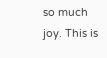so much joy. This is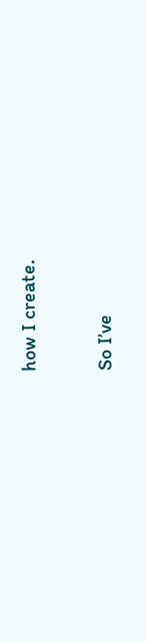how I create.

So I’ve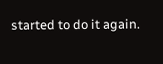started to do it again.